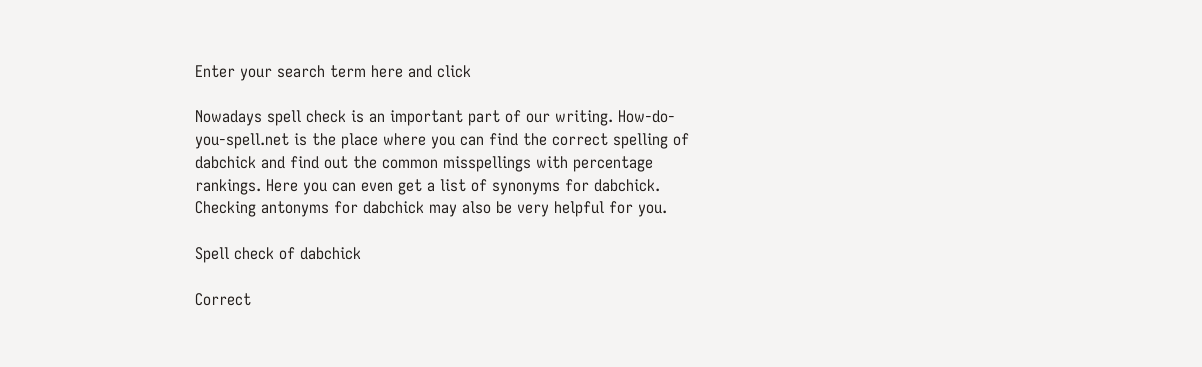Enter your search term here and click

Nowadays spell check is an important part of our writing. How-do-you-spell.net is the place where you can find the correct spelling of dabchick and find out the common misspellings with percentage rankings. Here you can even get a list of synonyms for dabchick. Checking antonyms for dabchick may also be very helpful for you.

Spell check of dabchick

Correct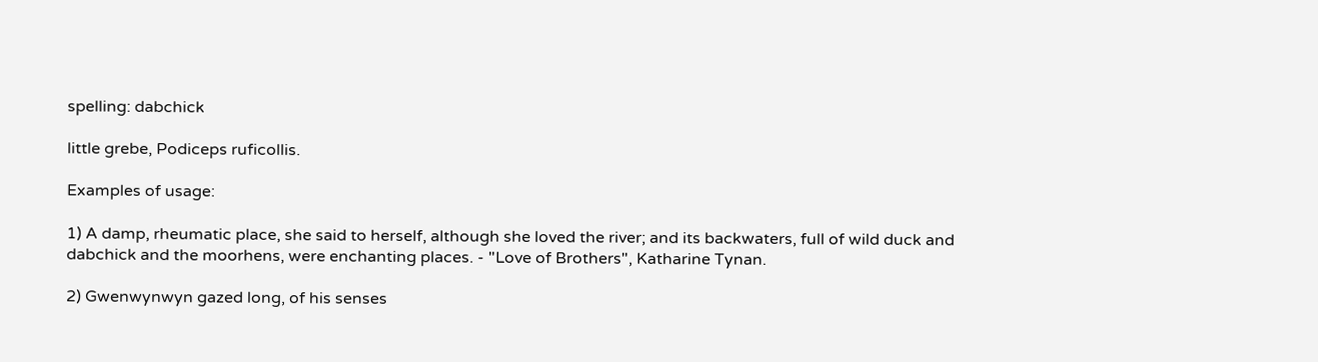spelling: dabchick

little grebe, Podiceps ruficollis.

Examples of usage:

1) A damp, rheumatic place, she said to herself, although she loved the river; and its backwaters, full of wild duck and dabchick and the moorhens, were enchanting places. - "Love of Brothers", Katharine Tynan.

2) Gwenwynwyn gazed long, of his senses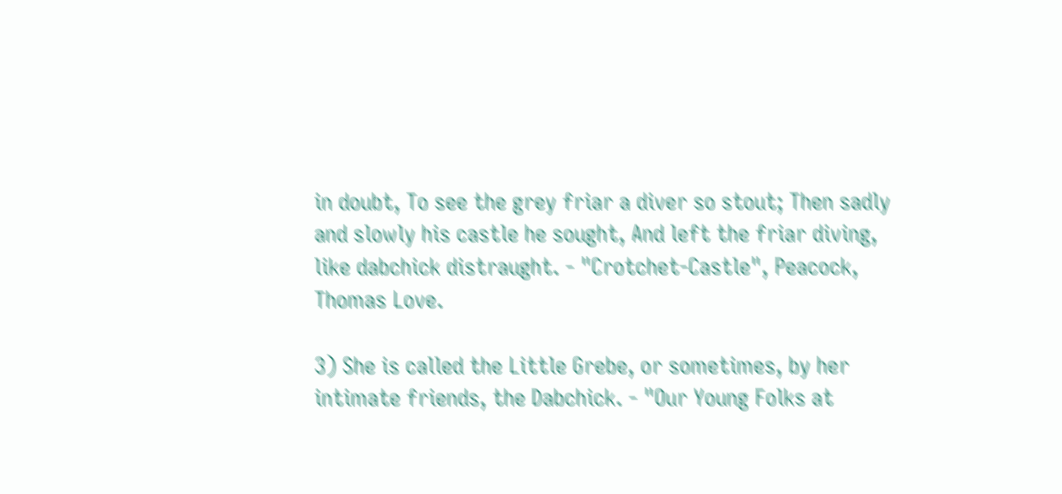in doubt, To see the grey friar a diver so stout; Then sadly and slowly his castle he sought, And left the friar diving, like dabchick distraught. - "Crotchet-Castle", Peacock, Thomas Love.

3) She is called the Little Grebe, or sometimes, by her intimate friends, the Dabchick. - "Our Young Folks at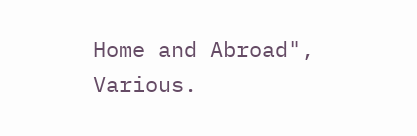Home and Abroad", Various.